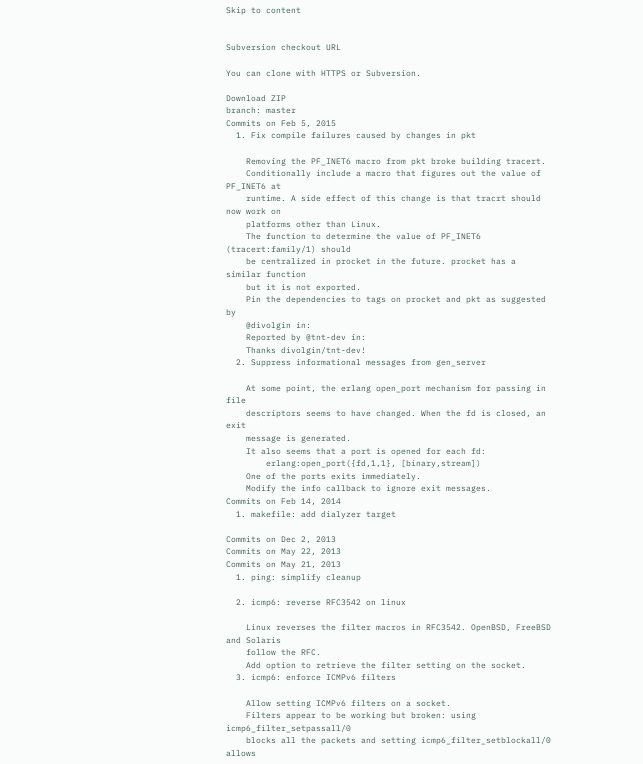Skip to content


Subversion checkout URL

You can clone with HTTPS or Subversion.

Download ZIP
branch: master
Commits on Feb 5, 2015
  1. Fix compile failures caused by changes in pkt

    Removing the PF_INET6 macro from pkt broke building tracert.
    Conditionally include a macro that figures out the value of PF_INET6 at
    runtime. A side effect of this change is that tracrt should now work on
    platforms other than Linux.
    The function to determine the value of PF_INET6 (tracert:family/1) should
    be centralized in procket in the future. procket has a similar function
    but it is not exported.
    Pin the dependencies to tags on procket and pkt as suggested by
    @divolgin in:
    Reported by @tnt-dev in:
    Thanks divolgin/tnt-dev!
  2. Suppress informational messages from gen_server

    At some point, the erlang open_port mechanism for passing in file
    descriptors seems to have changed. When the fd is closed, an exit
    message is generated.
    It also seems that a port is opened for each fd:
        erlang:open_port({fd,1,1}, [binary,stream])
    One of the ports exits immediately.
    Modify the info callback to ignore exit messages.
Commits on Feb 14, 2014
  1. makefile: add dialyzer target

Commits on Dec 2, 2013
Commits on May 22, 2013
Commits on May 21, 2013
  1. ping: simplify cleanup

  2. icmp6: reverse RFC3542 on linux

    Linux reverses the filter macros in RFC3542. OpenBSD, FreeBSD and Solaris
    follow the RFC.
    Add option to retrieve the filter setting on the socket.
  3. icmp6: enforce ICMPv6 filters

    Allow setting ICMPv6 filters on a socket.
    Filters appear to be working but broken: using icmp6_filter_setpassall/0
    blocks all the packets and setting icmp6_filter_setblockall/0 allows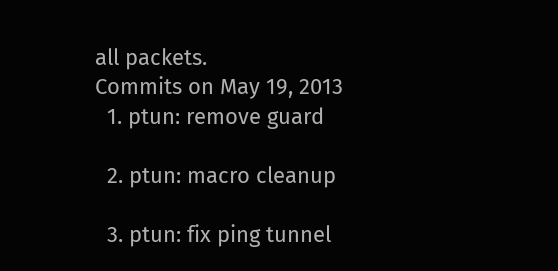all packets.
Commits on May 19, 2013
  1. ptun: remove guard

  2. ptun: macro cleanup

  3. ptun: fix ping tunnel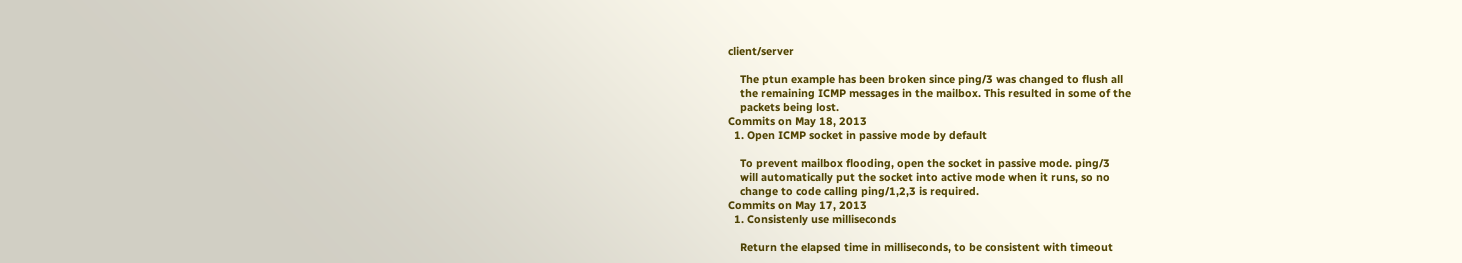client/server

    The ptun example has been broken since ping/3 was changed to flush all
    the remaining ICMP messages in the mailbox. This resulted in some of the
    packets being lost.
Commits on May 18, 2013
  1. Open ICMP socket in passive mode by default

    To prevent mailbox flooding, open the socket in passive mode. ping/3
    will automatically put the socket into active mode when it runs, so no
    change to code calling ping/1,2,3 is required.
Commits on May 17, 2013
  1. Consistenly use milliseconds

    Return the elapsed time in milliseconds, to be consistent with timeout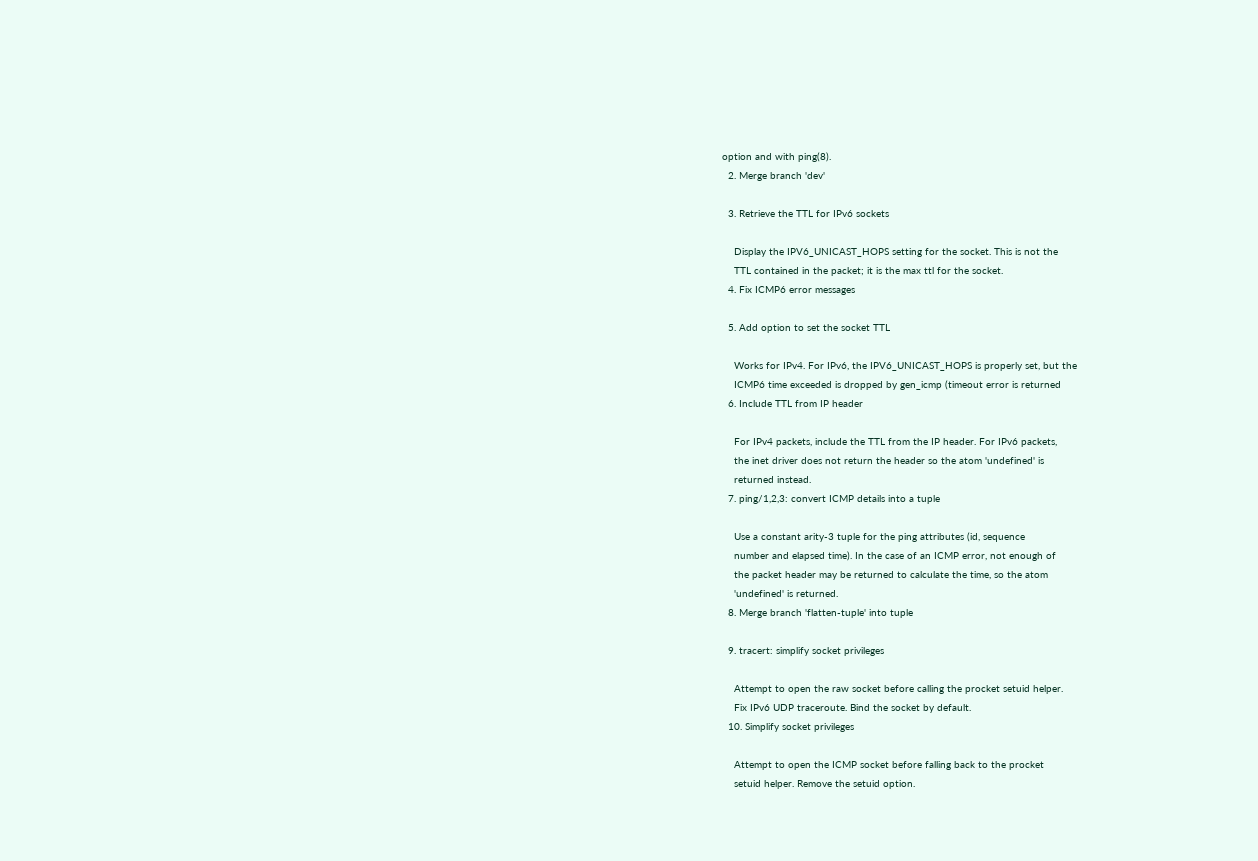option and with ping(8).
  2. Merge branch 'dev'

  3. Retrieve the TTL for IPv6 sockets

    Display the IPV6_UNICAST_HOPS setting for the socket. This is not the
    TTL contained in the packet; it is the max ttl for the socket.
  4. Fix ICMP6 error messages

  5. Add option to set the socket TTL

    Works for IPv4. For IPv6, the IPV6_UNICAST_HOPS is properly set, but the
    ICMP6 time exceeded is dropped by gen_icmp (timeout error is returned
  6. Include TTL from IP header

    For IPv4 packets, include the TTL from the IP header. For IPv6 packets,
    the inet driver does not return the header so the atom 'undefined' is
    returned instead.
  7. ping/1,2,3: convert ICMP details into a tuple

    Use a constant arity-3 tuple for the ping attributes (id, sequence
    number and elapsed time). In the case of an ICMP error, not enough of
    the packet header may be returned to calculate the time, so the atom
    'undefined' is returned.
  8. Merge branch 'flatten-tuple' into tuple

  9. tracert: simplify socket privileges

    Attempt to open the raw socket before calling the procket setuid helper.
    Fix IPv6 UDP traceroute. Bind the socket by default.
  10. Simplify socket privileges

    Attempt to open the ICMP socket before falling back to the procket
    setuid helper. Remove the setuid option.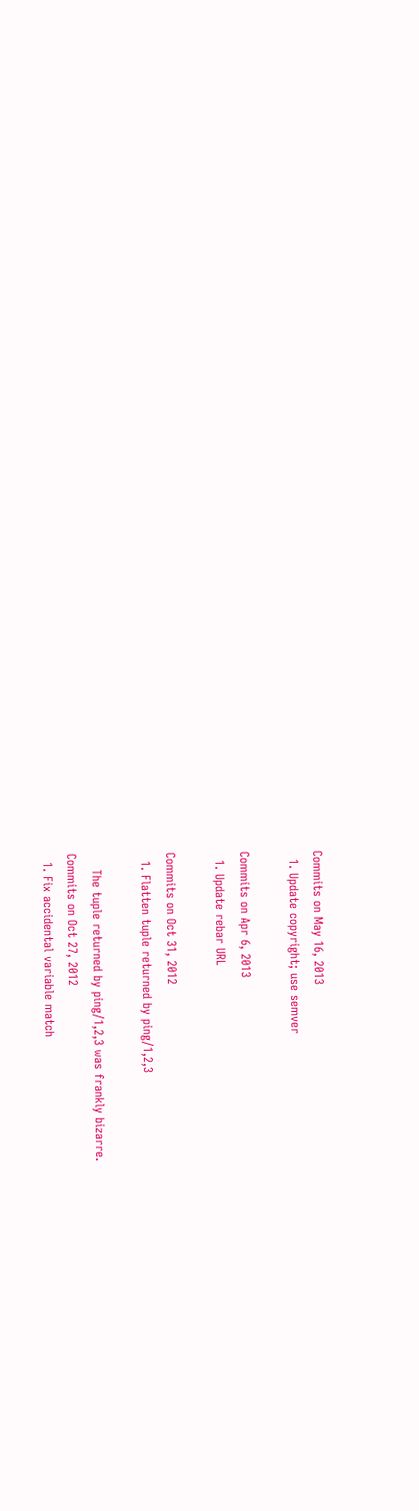Commits on May 16, 2013
  1. Update copyright; use semver

Commits on Apr 6, 2013
  1. Update rebar URL

Commits on Oct 31, 2012
  1. Flatten tuple returned by ping/1,2,3

    The tuple returned by ping/1,2,3 was frankly bizarre.
Commits on Oct 27, 2012
  1. Fix accidental variable match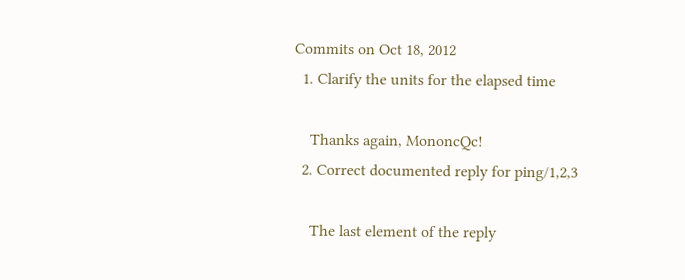Commits on Oct 18, 2012
  1. Clarify the units for the elapsed time

    Thanks again, MononcQc!
  2. Correct documented reply for ping/1,2,3

    The last element of the reply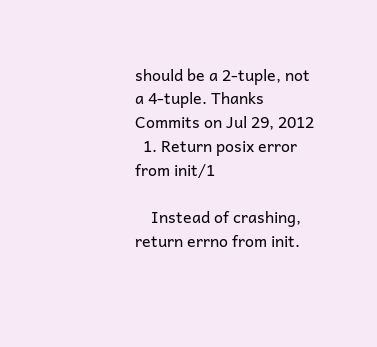should be a 2-tuple, not a 4-tuple. Thanks
Commits on Jul 29, 2012
  1. Return posix error from init/1

    Instead of crashing, return errno from init.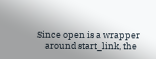Since open is a wrapper
    around start_link, the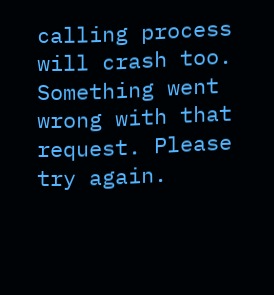calling process will crash too.
Something went wrong with that request. Please try again.